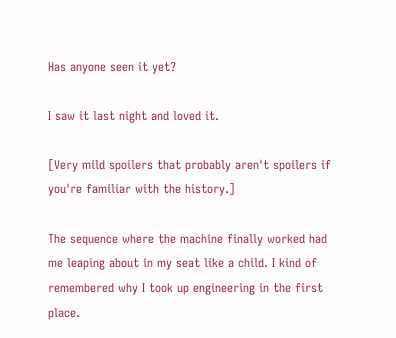Has anyone seen it yet?

I saw it last night and loved it.

[Very mild spoilers that probably aren't spoilers if you're familiar with the history.]

The sequence where the machine finally worked had me leaping about in my seat like a child. I kind of remembered why I took up engineering in the first place.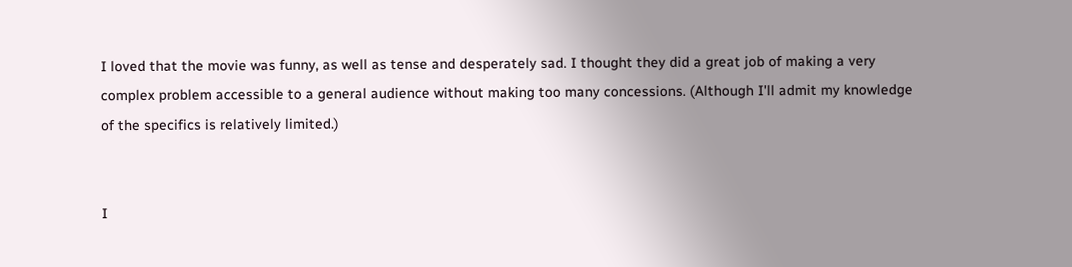I loved that the movie was funny, as well as tense and desperately sad. I thought they did a great job of making a very complex problem accessible to a general audience without making too many concessions. (Although I'll admit my knowledge of the specifics is relatively limited.)


I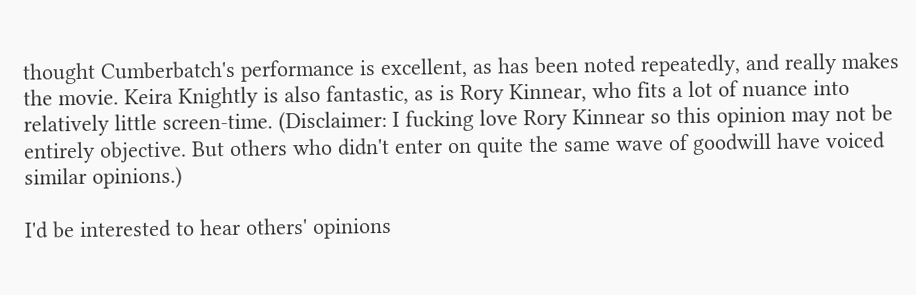thought Cumberbatch's performance is excellent, as has been noted repeatedly, and really makes the movie. Keira Knightly is also fantastic, as is Rory Kinnear, who fits a lot of nuance into relatively little screen-time. (Disclaimer: I fucking love Rory Kinnear so this opinion may not be entirely objective. But others who didn't enter on quite the same wave of goodwill have voiced similar opinions.)

I'd be interested to hear others' opinions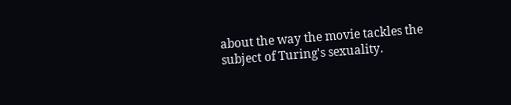about the way the movie tackles the subject of Turing's sexuality.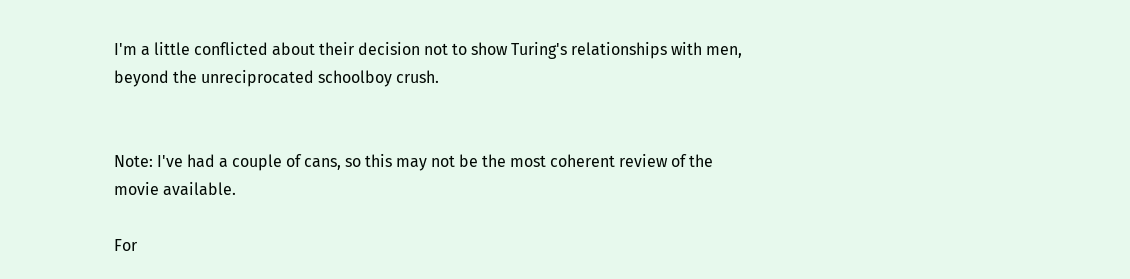I'm a little conflicted about their decision not to show Turing's relationships with men, beyond the unreciprocated schoolboy crush.


Note: I've had a couple of cans, so this may not be the most coherent review of the movie available.

For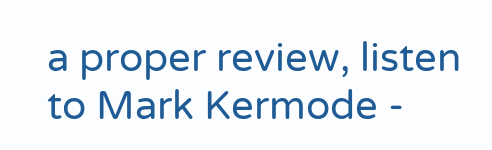a proper review, listen to Mark Kermode -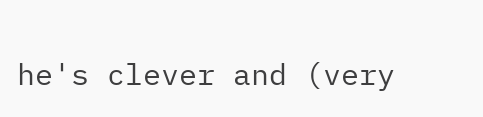he's clever and (very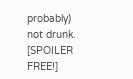probably) not drunk. [SPOILER FREE!]